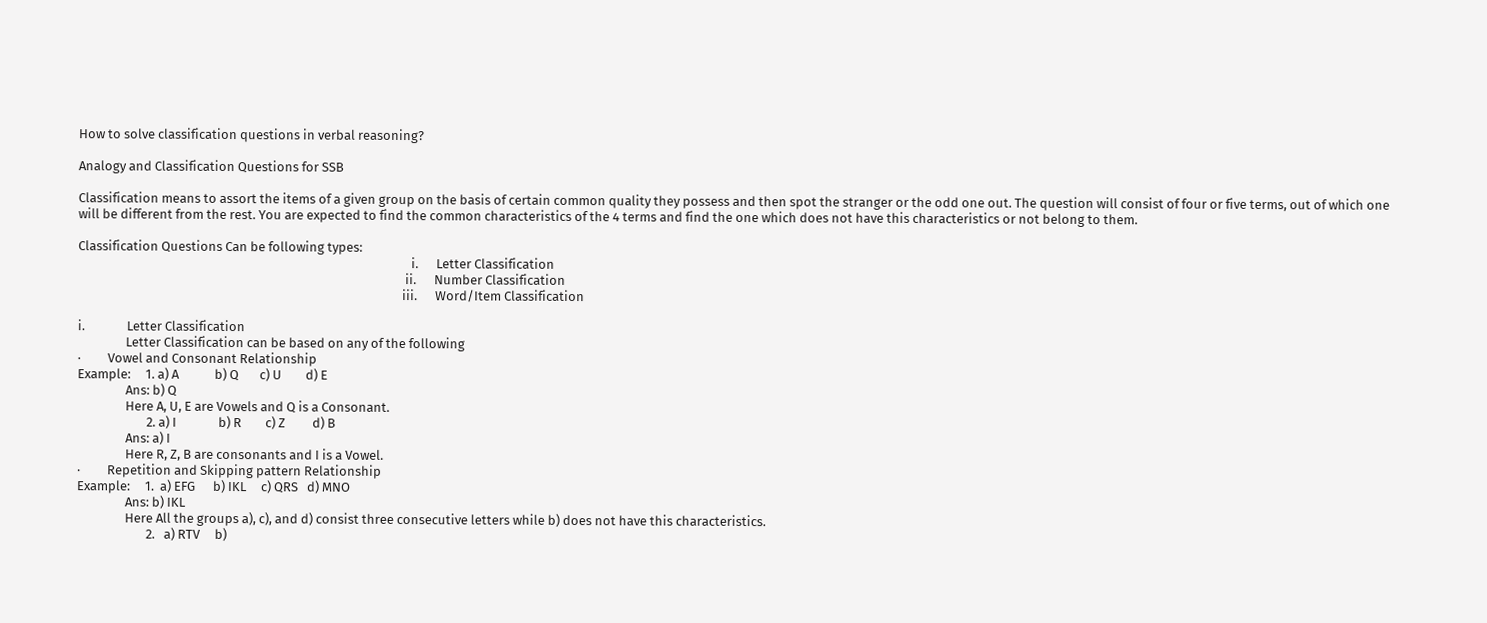How to solve classification questions in verbal reasoning?

Analogy and Classification Questions for SSB

Classification means to assort the items of a given group on the basis of certain common quality they possess and then spot the stranger or the odd one out. The question will consist of four or five terms, out of which one will be different from the rest. You are expected to find the common characteristics of the 4 terms and find the one which does not have this characteristics or not belong to them.

Classification Questions Can be following types:
                                                                                                               i.      Letter Classification
                                                                                                             ii.      Number Classification
                                                                                                            iii.      Word/Item Classification

i.              Letter Classification
                Letter Classification can be based on any of the following
·         Vowel and Consonant Relationship
Example:     1. a) A            b) Q       c) U        d) E
                Ans: b) Q
                Here A, U, E are Vowels and Q is a Consonant.
                       2. a) I              b) R        c) Z         d) B
                Ans: a) I
                Here R, Z, B are consonants and I is a Vowel.
·         Repetition and Skipping pattern Relationship
Example:     1.  a) EFG      b) IKL     c) QRS   d) MNO
                Ans: b) IKL
                Here All the groups a), c), and d) consist three consecutive letters while b) does not have this characteristics.
                       2.   a) RTV     b)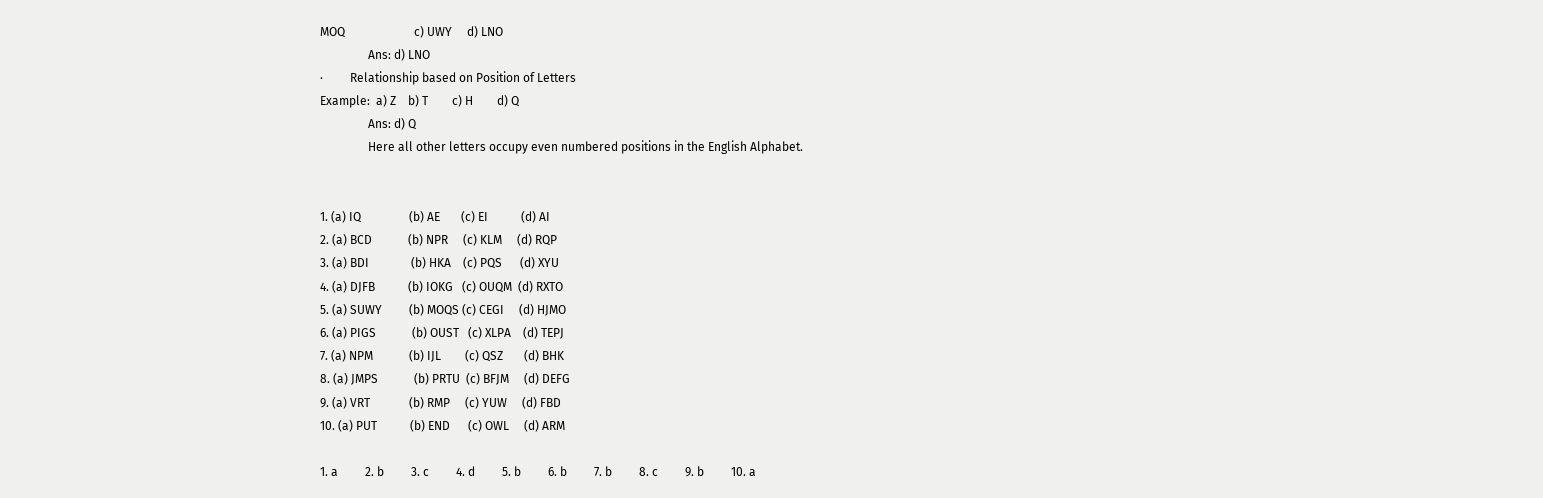MOQ                       c) UWY     d) LNO
                Ans: d) LNO
·         Relationship based on Position of Letters
Example:  a) Z    b) T        c) H        d) Q
                Ans: d) Q
                Here all other letters occupy even numbered positions in the English Alphabet.


1. (a) IQ                (b) AE       (c) EI           (d) AI
2. (a) BCD            (b) NPR     (c) KLM     (d) RQP
3. (a) BDI              (b) HKA    (c) PQS      (d) XYU
4. (a) DJFB           (b) IOKG   (c) OUQM  (d) RXTO
5. (a) SUWY         (b) MOQS (c) CEGI     (d) HJMO
6. (a) PIGS            (b) OUST   (c) XLPA    (d) TEPJ
7. (a) NPM            (b) IJL        (c) QSZ       (d) BHK
8. (a) JMPS            (b) PRTU  (c) BFJM     (d) DEFG
9. (a) VRT             (b) RMP     (c) YUW     (d) FBD
10. (a) PUT           (b) END      (c) OWL     (d) ARM

1. a         2. b         3. c         4. d         5. b         6. b         7. b         8. c         9. b         10. a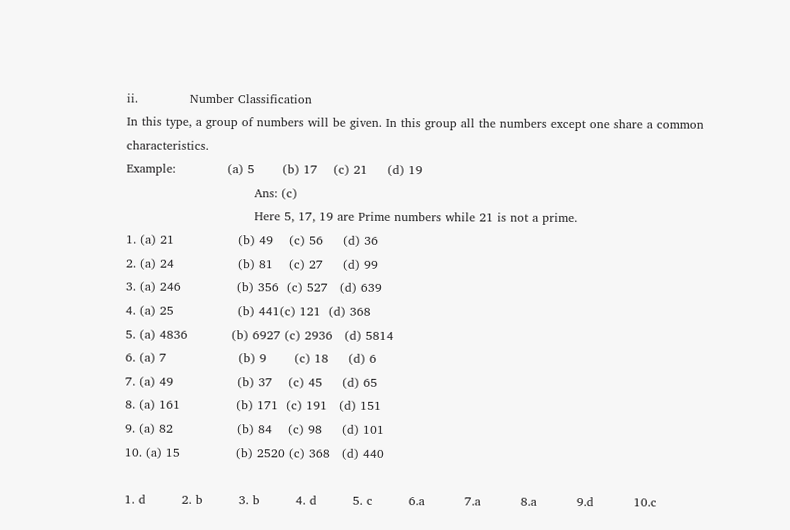ii.             Number Classification
In this type, a group of numbers will be given. In this group all the numbers except one share a common characteristics.
Example:             (a) 5       (b) 17    (c) 21     (d) 19
                                Ans: (c)
                                Here 5, 17, 19 are Prime numbers while 21 is not a prime.
1. (a) 21                (b) 49    (c) 56     (d) 36
2. (a) 24                (b) 81    (c) 27     (d) 99
3. (a) 246              (b) 356  (c) 527   (d) 639
4. (a) 25                (b) 441(c) 121  (d) 368
5. (a) 4836           (b) 6927 (c) 2936   (d) 5814
6. (a) 7                  (b) 9       (c) 18     (d) 6
7. (a) 49                (b) 37    (c) 45     (d) 65
8. (a) 161              (b) 171  (c) 191   (d) 151
9. (a) 82                (b) 84    (c) 98     (d) 101
10. (a) 15              (b) 2520 (c) 368   (d) 440

1. d         2. b         3. b         4. d         5. c         6.a          7.a          8.a          9.d          10.c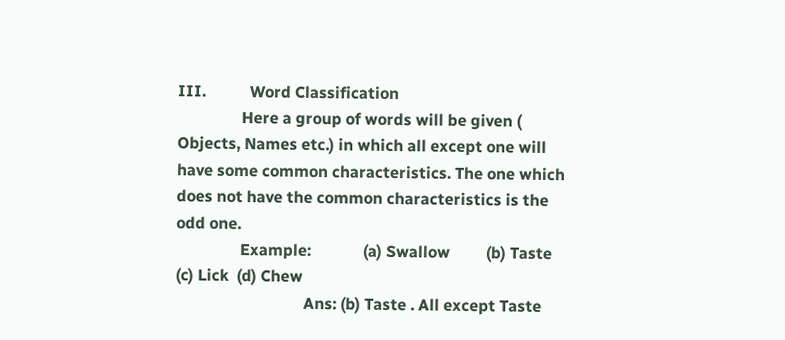III.           Word Classification
                Here a group of words will be given ( Objects, Names etc.) in which all except one will have some common characteristics. The one which does not have the common characteristics is the odd one.
                Example:             (a) Swallow         (b) Taste              (c) Lick  (d) Chew
                                Ans: (b) Taste . All except Taste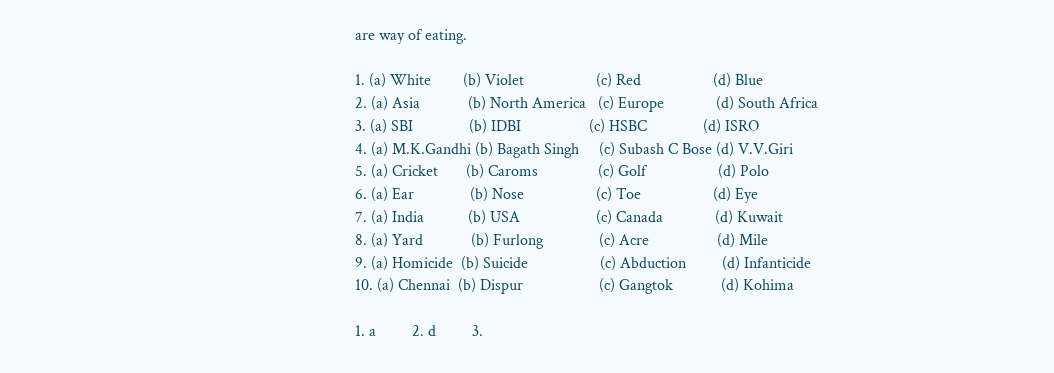are way of eating.

1. (a) White        (b) Violet                  (c) Red                  (d) Blue
2. (a) Asia            (b) North America   (c) Europe             (d) South Africa
3. (a) SBI              (b) IDBI                 (c) HSBC              (d) ISRO
4. (a) M.K.Gandhi (b) Bagath Singh     (c) Subash C Bose (d) V.V.Giri
5. (a) Cricket       (b) Caroms               (c) Golf                  (d) Polo
6. (a) Ear              (b) Nose                  (c) Toe                  (d) Eye
7. (a) India           (b) USA                   (c) Canada             (d) Kuwait
8. (a) Yard            (b) Furlong              (c) Acre                 (d) Mile
9. (a) Homicide  (b) Suicide                  (c) Abduction         (d) Infanticide
10. (a) Chennai  (b) Dispur                   (c) Gangtok            (d) Kohima

1. a         2. d         3.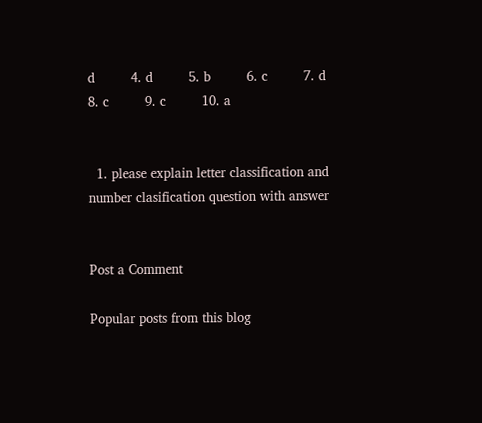d         4. d         5. b         6. c         7. d         8. c         9. c         10. a


  1. please explain letter classification and number clasification question with answer


Post a Comment

Popular posts from this blog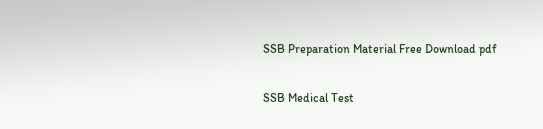SSB Preparation Material Free Download pdf

SSB Medical Test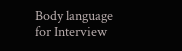Body language for Interview